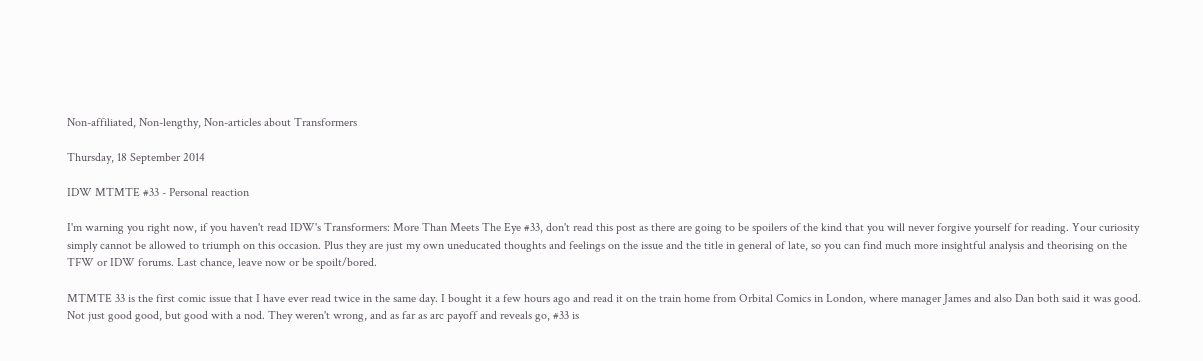Non-affiliated, Non-lengthy, Non-articles about Transformers

Thursday, 18 September 2014

IDW MTMTE #33 - Personal reaction

I'm warning you right now, if you haven't read IDW's Transformers: More Than Meets The Eye #33, don't read this post as there are going to be spoilers of the kind that you will never forgive yourself for reading. Your curiosity simply cannot be allowed to triumph on this occasion. Plus they are just my own uneducated thoughts and feelings on the issue and the title in general of late, so you can find much more insightful analysis and theorising on the TFW or IDW forums. Last chance, leave now or be spoilt/bored.

MTMTE 33 is the first comic issue that I have ever read twice in the same day. I bought it a few hours ago and read it on the train home from Orbital Comics in London, where manager James and also Dan both said it was good. Not just good good, but good with a nod. They weren't wrong, and as far as arc payoff and reveals go, #33 is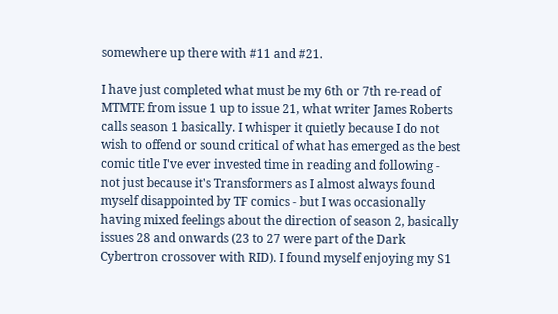somewhere up there with #11 and #21.

I have just completed what must be my 6th or 7th re-read of MTMTE from issue 1 up to issue 21, what writer James Roberts calls season 1 basically. I whisper it quietly because I do not wish to offend or sound critical of what has emerged as the best comic title I've ever invested time in reading and following - not just because it's Transformers as I almost always found myself disappointed by TF comics - but I was occasionally having mixed feelings about the direction of season 2, basically issues 28 and onwards (23 to 27 were part of the Dark Cybertron crossover with RID). I found myself enjoying my S1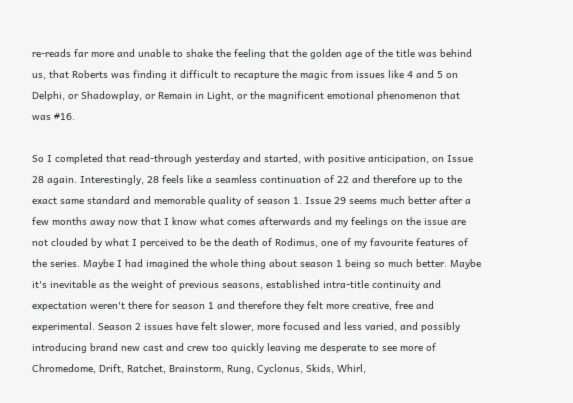re-reads far more and unable to shake the feeling that the golden age of the title was behind us, that Roberts was finding it difficult to recapture the magic from issues like 4 and 5 on Delphi, or Shadowplay, or Remain in Light, or the magnificent emotional phenomenon that was #16.

So I completed that read-through yesterday and started, with positive anticipation, on Issue 28 again. Interestingly, 28 feels like a seamless continuation of 22 and therefore up to the exact same standard and memorable quality of season 1. Issue 29 seems much better after a few months away now that I know what comes afterwards and my feelings on the issue are not clouded by what I perceived to be the death of Rodimus, one of my favourite features of the series. Maybe I had imagined the whole thing about season 1 being so much better. Maybe it's inevitable as the weight of previous seasons, established intra-title continuity and expectation weren't there for season 1 and therefore they felt more creative, free and experimental. Season 2 issues have felt slower, more focused and less varied, and possibly introducing brand new cast and crew too quickly leaving me desperate to see more of Chromedome, Drift, Ratchet, Brainstorm, Rung, Cyclonus, Skids, Whirl,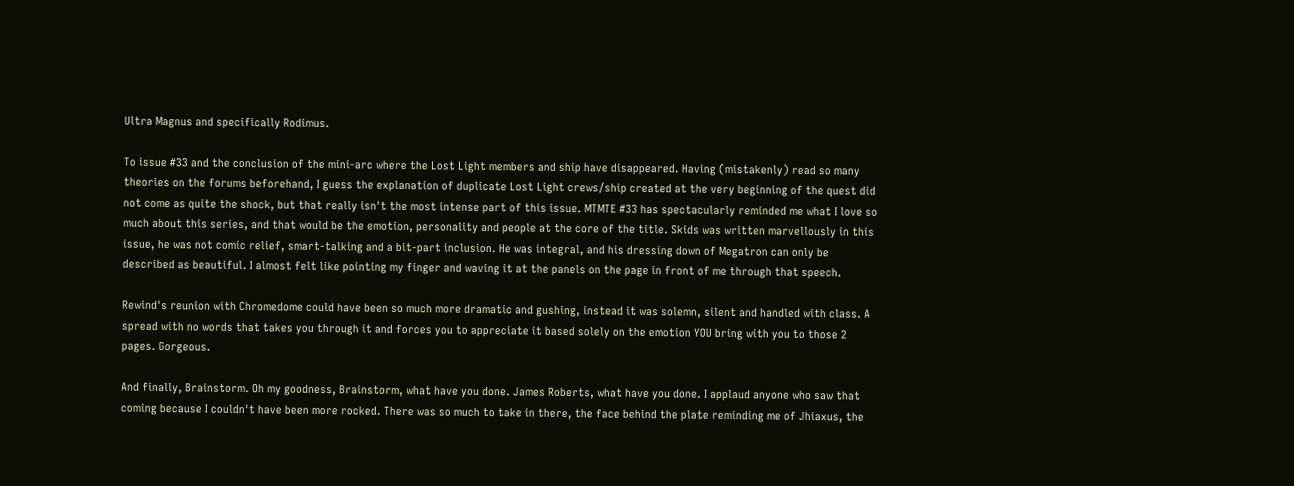Ultra Magnus and specifically Rodimus.

To issue #33 and the conclusion of the mini-arc where the Lost Light members and ship have disappeared. Having (mistakenly) read so many theories on the forums beforehand, I guess the explanation of duplicate Lost Light crews/ship created at the very beginning of the quest did not come as quite the shock, but that really isn't the most intense part of this issue. MTMTE #33 has spectacularly reminded me what I love so much about this series, and that would be the emotion, personality and people at the core of the title. Skids was written marvellously in this issue, he was not comic relief, smart-talking and a bit-part inclusion. He was integral, and his dressing down of Megatron can only be described as beautiful. I almost felt like pointing my finger and waving it at the panels on the page in front of me through that speech.

Rewind's reunion with Chromedome could have been so much more dramatic and gushing, instead it was solemn, silent and handled with class. A spread with no words that takes you through it and forces you to appreciate it based solely on the emotion YOU bring with you to those 2 pages. Gorgeous.

And finally, Brainstorm. Oh my goodness, Brainstorm, what have you done. James Roberts, what have you done. I applaud anyone who saw that coming because I couldn't have been more rocked. There was so much to take in there, the face behind the plate reminding me of Jhiaxus, the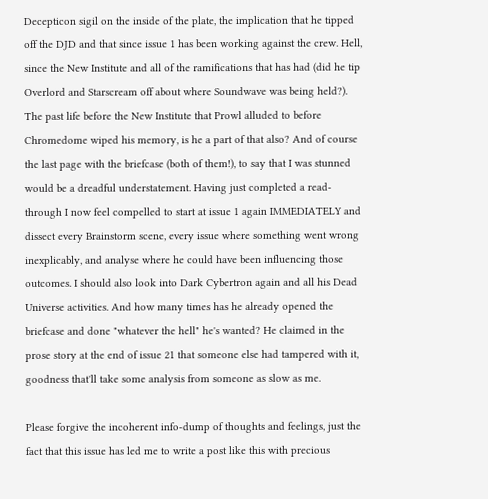Decepticon sigil on the inside of the plate, the implication that he tipped off the DJD and that since issue 1 has been working against the crew. Hell, since the New Institute and all of the ramifications that has had (did he tip Overlord and Starscream off about where Soundwave was being held?). The past life before the New Institute that Prowl alluded to before Chromedome wiped his memory, is he a part of that also? And of course the last page with the briefcase (both of them!), to say that I was stunned would be a dreadful understatement. Having just completed a read-through I now feel compelled to start at issue 1 again IMMEDIATELY and dissect every Brainstorm scene, every issue where something went wrong inexplicably, and analyse where he could have been influencing those outcomes. I should also look into Dark Cybertron again and all his Dead Universe activities. And how many times has he already opened the briefcase and done "whatever the hell" he's wanted? He claimed in the prose story at the end of issue 21 that someone else had tampered with it, goodness that'll take some analysis from someone as slow as me.

Please forgive the incoherent info-dump of thoughts and feelings, just the fact that this issue has led me to write a post like this with precious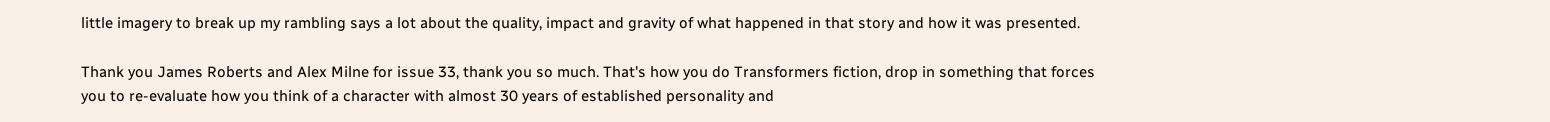little imagery to break up my rambling says a lot about the quality, impact and gravity of what happened in that story and how it was presented.

Thank you James Roberts and Alex Milne for issue 33, thank you so much. That's how you do Transformers fiction, drop in something that forces you to re-evaluate how you think of a character with almost 30 years of established personality and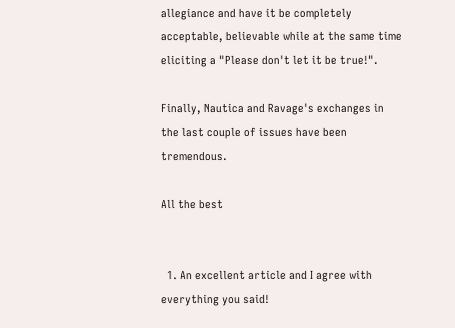allegiance and have it be completely acceptable, believable while at the same time eliciting a "Please don't let it be true!".

Finally, Nautica and Ravage's exchanges in the last couple of issues have been tremendous.

All the best


  1. An excellent article and I agree with everything you said!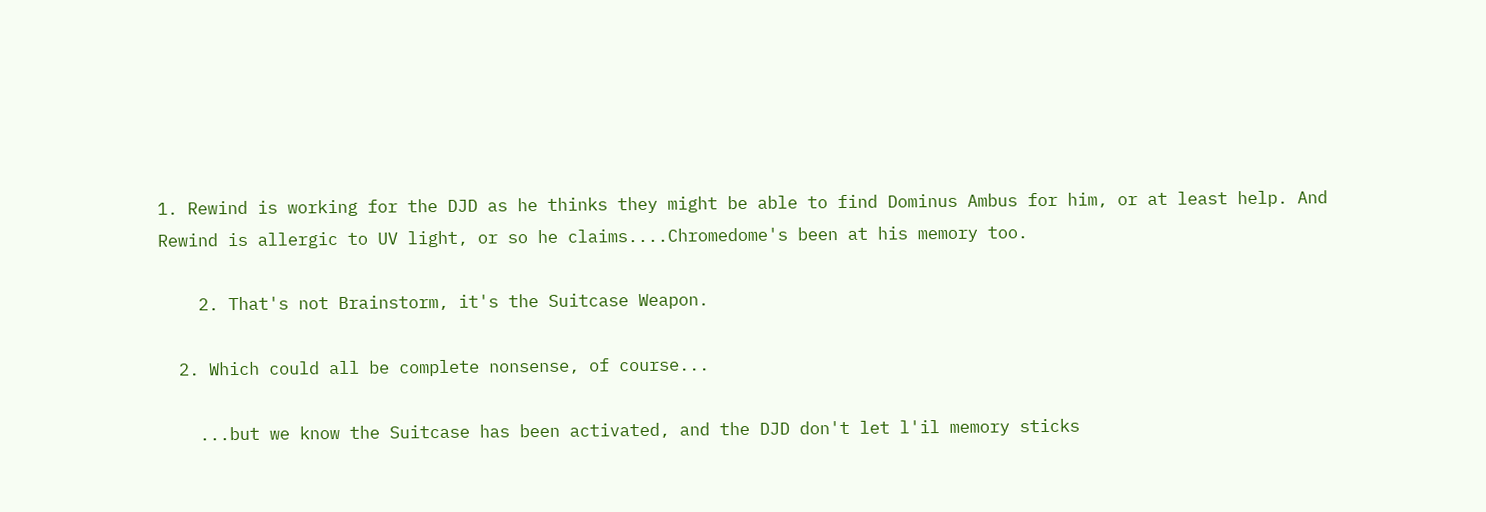1. Rewind is working for the DJD as he thinks they might be able to find Dominus Ambus for him, or at least help. And Rewind is allergic to UV light, or so he claims....Chromedome's been at his memory too.

    2. That's not Brainstorm, it's the Suitcase Weapon.

  2. Which could all be complete nonsense, of course...

    ...but we know the Suitcase has been activated, and the DJD don't let l'il memory sticks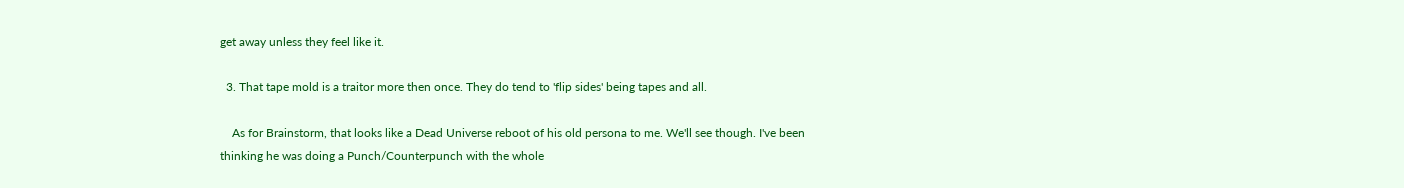get away unless they feel like it.

  3. That tape mold is a traitor more then once. They do tend to 'flip sides' being tapes and all.

    As for Brainstorm, that looks like a Dead Universe reboot of his old persona to me. We'll see though. I've been thinking he was doing a Punch/Counterpunch with the whole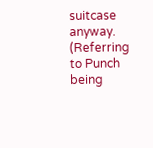suitcase anyway. (Referring to Punch being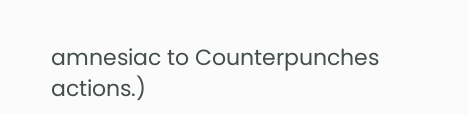amnesiac to Counterpunches actions.)